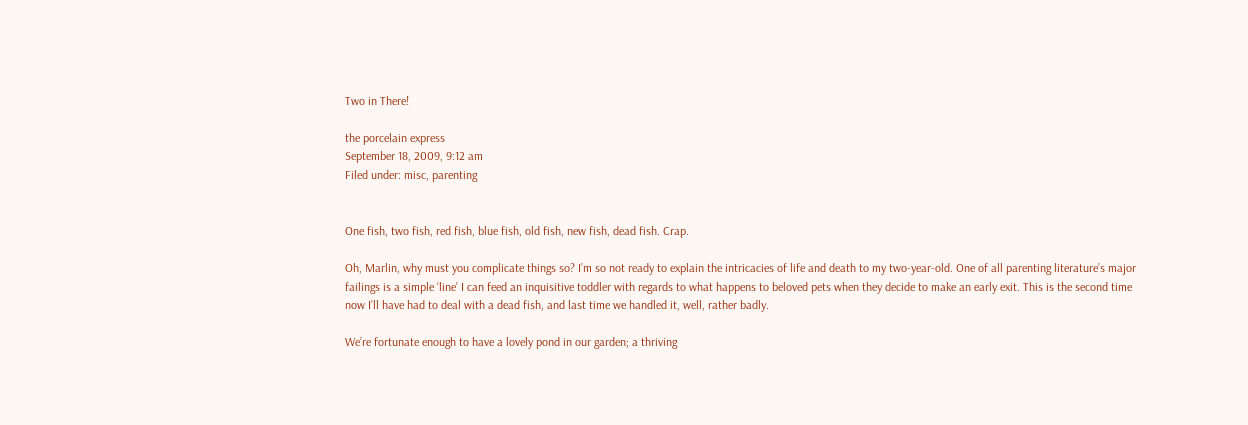Two in There!

the porcelain express
September 18, 2009, 9:12 am
Filed under: misc, parenting


One fish, two fish, red fish, blue fish, old fish, new fish, dead fish. Crap.

Oh, Marlin, why must you complicate things so? I’m so not ready to explain the intricacies of life and death to my two-year-old. One of all parenting literature’s major failings is a simple ‘line’ I can feed an inquisitive toddler with regards to what happens to beloved pets when they decide to make an early exit. This is the second time now I’ll have had to deal with a dead fish, and last time we handled it, well, rather badly.

We’re fortunate enough to have a lovely pond in our garden; a thriving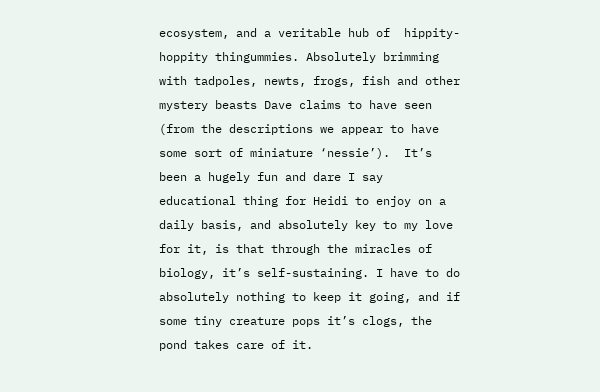ecosystem, and a veritable hub of  hippity-hoppity thingummies. Absolutely brimming with tadpoles, newts, frogs, fish and other mystery beasts Dave claims to have seen (from the descriptions we appear to have some sort of miniature ‘nessie’).  It’s been a hugely fun and dare I say educational thing for Heidi to enjoy on a daily basis, and absolutely key to my love for it, is that through the miracles of biology, it’s self-sustaining. I have to do absolutely nothing to keep it going, and if some tiny creature pops it’s clogs, the pond takes care of it.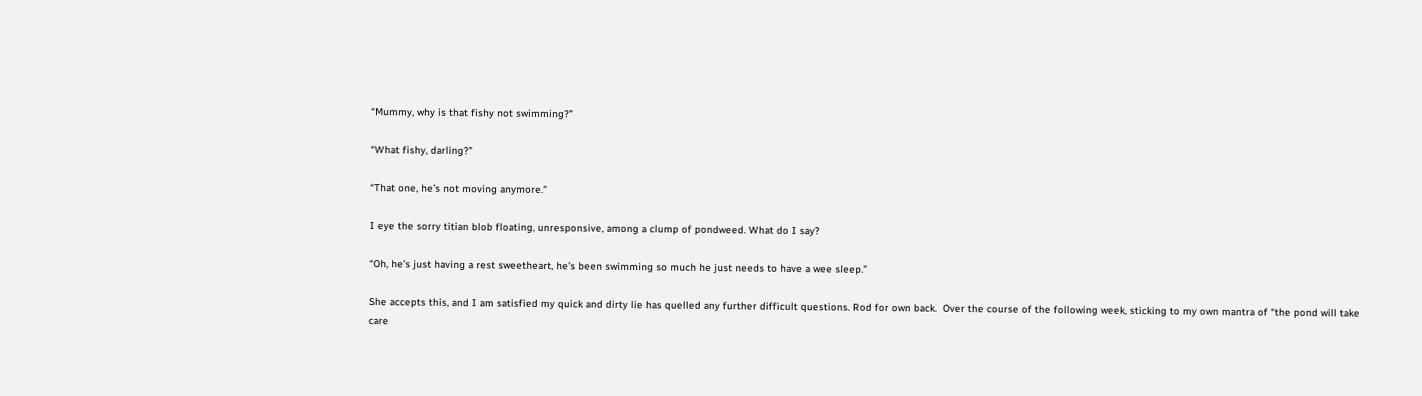“Mummy, why is that fishy not swimming?”

“What fishy, darling?”

“That one, he’s not moving anymore.”

I eye the sorry titian blob floating, unresponsive, among a clump of pondweed. What do I say?

“Oh, he’s just having a rest sweetheart, he’s been swimming so much he just needs to have a wee sleep.”

She accepts this, and I am satisfied my quick and dirty lie has quelled any further difficult questions. Rod for own back.  Over the course of the following week, sticking to my own mantra of “the pond will take care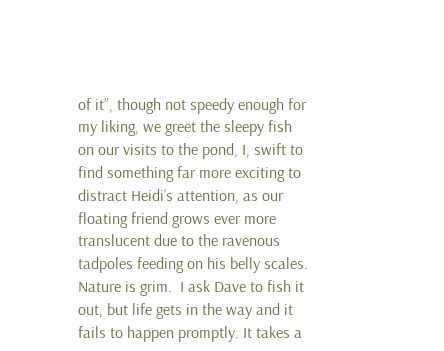of it”, though not speedy enough for my liking, we greet the sleepy fish on our visits to the pond, I, swift to find something far more exciting to distract Heidi’s attention, as our floating friend grows ever more translucent due to the ravenous tadpoles feeding on his belly scales. Nature is grim.  I ask Dave to fish it out, but life gets in the way and it fails to happen promptly. It takes a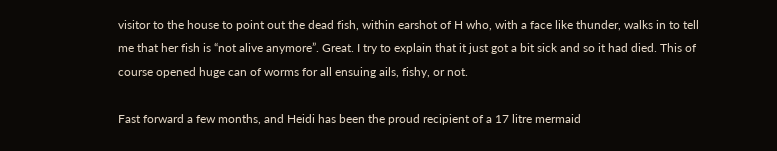visitor to the house to point out the dead fish, within earshot of H who, with a face like thunder, walks in to tell me that her fish is “not alive anymore”. Great. I try to explain that it just got a bit sick and so it had died. This of course opened huge can of worms for all ensuing ails, fishy, or not.

Fast forward a few months, and Heidi has been the proud recipient of a 17 litre mermaid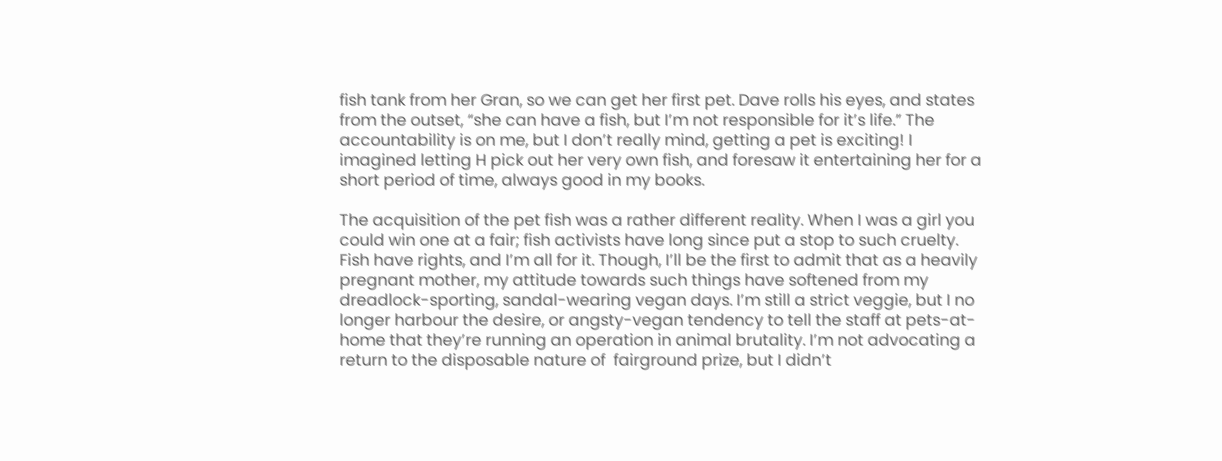fish tank from her Gran, so we can get her first pet. Dave rolls his eyes, and states from the outset, “she can have a fish, but I’m not responsible for it’s life.” The accountability is on me, but I don’t really mind, getting a pet is exciting! I imagined letting H pick out her very own fish, and foresaw it entertaining her for a short period of time, always good in my books.

The acquisition of the pet fish was a rather different reality. When I was a girl you could win one at a fair; fish activists have long since put a stop to such cruelty. Fish have rights, and I’m all for it. Though, I’ll be the first to admit that as a heavily pregnant mother, my attitude towards such things have softened from my dreadlock-sporting, sandal-wearing vegan days. I’m still a strict veggie, but I no longer harbour the desire, or angsty-vegan tendency to tell the staff at pets-at-home that they’re running an operation in animal brutality. I’m not advocating a return to the disposable nature of  fairground prize, but I didn’t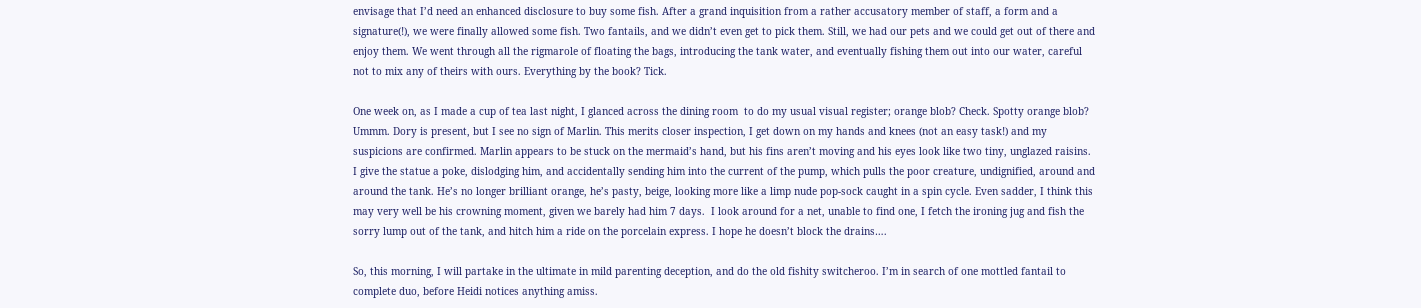envisage that I’d need an enhanced disclosure to buy some fish. After a grand inquisition from a rather accusatory member of staff, a form and a signature(!), we were finally allowed some fish. Two fantails, and we didn’t even get to pick them. Still, we had our pets and we could get out of there and enjoy them. We went through all the rigmarole of floating the bags, introducing the tank water, and eventually fishing them out into our water, careful not to mix any of theirs with ours. Everything by the book? Tick.

One week on, as I made a cup of tea last night, I glanced across the dining room  to do my usual visual register; orange blob? Check. Spotty orange blob? Ummm. Dory is present, but I see no sign of Marlin. This merits closer inspection, I get down on my hands and knees (not an easy task!) and my suspicions are confirmed. Marlin appears to be stuck on the mermaid’s hand, but his fins aren’t moving and his eyes look like two tiny, unglazed raisins. I give the statue a poke, dislodging him, and accidentally sending him into the current of the pump, which pulls the poor creature, undignified, around and around the tank. He’s no longer brilliant orange, he’s pasty, beige, looking more like a limp nude pop-sock caught in a spin cycle. Even sadder, I think this may very well be his crowning moment, given we barely had him 7 days.  I look around for a net, unable to find one, I fetch the ironing jug and fish the sorry lump out of the tank, and hitch him a ride on the porcelain express. I hope he doesn’t block the drains….

So, this morning, I will partake in the ultimate in mild parenting deception, and do the old fishity switcheroo. I’m in search of one mottled fantail to complete duo, before Heidi notices anything amiss.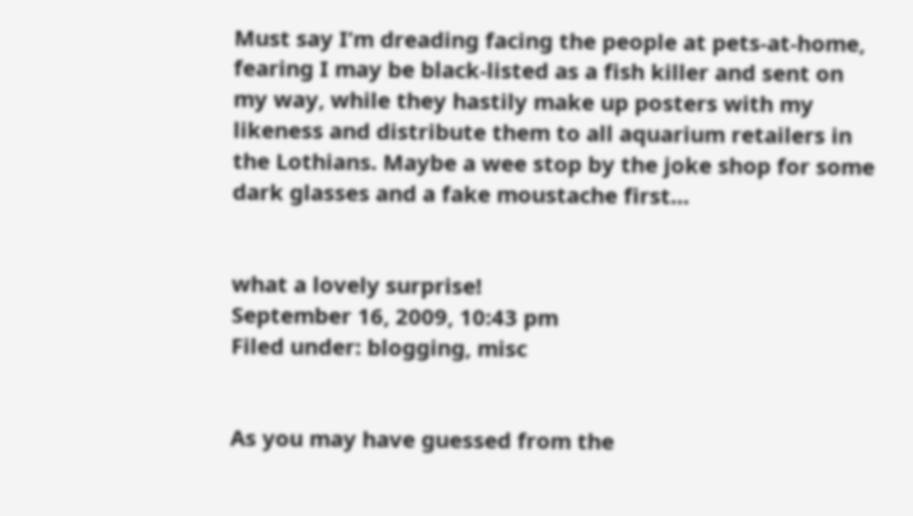Must say I’m dreading facing the people at pets-at-home, fearing I may be black-listed as a fish killer and sent on my way, while they hastily make up posters with my likeness and distribute them to all aquarium retailers in the Lothians. Maybe a wee stop by the joke shop for some dark glasses and a fake moustache first…


what a lovely surprise!
September 16, 2009, 10:43 pm
Filed under: blogging, misc


As you may have guessed from the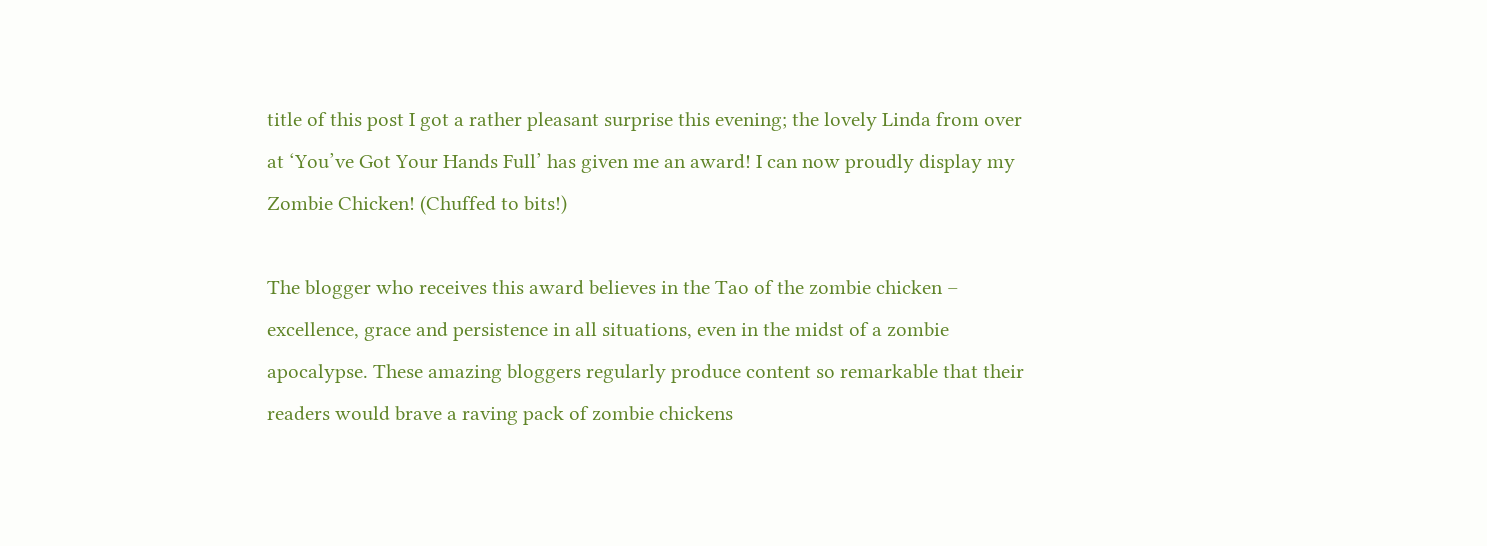title of this post I got a rather pleasant surprise this evening; the lovely Linda from over at ‘You’ve Got Your Hands Full’ has given me an award! I can now proudly display my Zombie Chicken! (Chuffed to bits!)

The blogger who receives this award believes in the Tao of the zombie chicken – excellence, grace and persistence in all situations, even in the midst of a zombie apocalypse. These amazing bloggers regularly produce content so remarkable that their readers would brave a raving pack of zombie chickens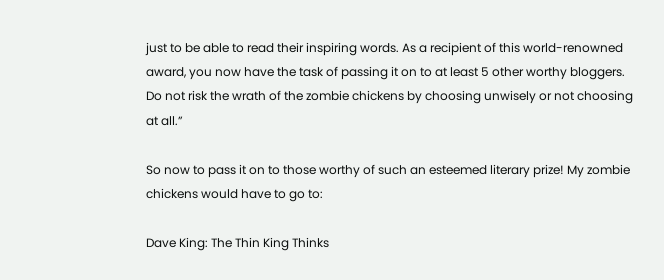just to be able to read their inspiring words. As a recipient of this world-renowned award, you now have the task of passing it on to at least 5 other worthy bloggers. Do not risk the wrath of the zombie chickens by choosing unwisely or not choosing at all.”

So now to pass it on to those worthy of such an esteemed literary prize! My zombie chickens would have to go to:

Dave King: The Thin King Thinks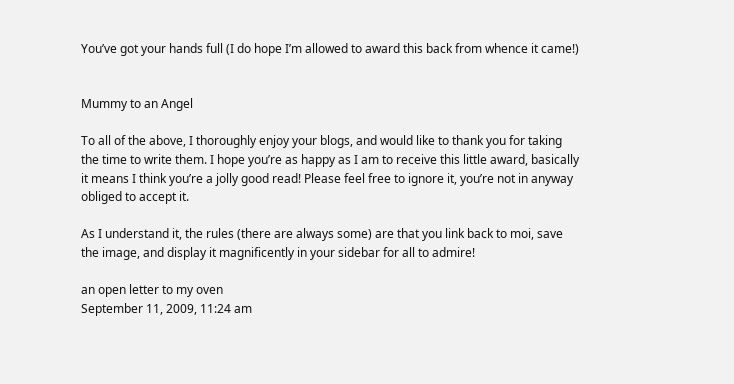You’ve got your hands full (I do hope I’m allowed to award this back from whence it came!)


Mummy to an Angel

To all of the above, I thoroughly enjoy your blogs, and would like to thank you for taking the time to write them. I hope you’re as happy as I am to receive this little award, basically it means I think you’re a jolly good read! Please feel free to ignore it, you’re not in anyway obliged to accept it.

As I understand it, the rules (there are always some) are that you link back to moi, save the image, and display it magnificently in your sidebar for all to admire!

an open letter to my oven
September 11, 2009, 11:24 am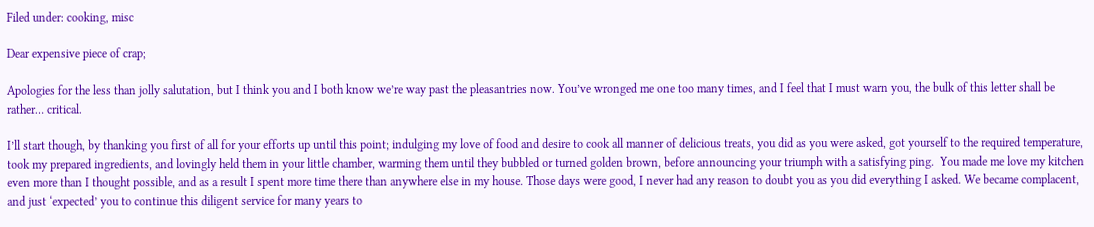Filed under: cooking, misc

Dear expensive piece of crap;

Apologies for the less than jolly salutation, but I think you and I both know we’re way past the pleasantries now. You’ve wronged me one too many times, and I feel that I must warn you, the bulk of this letter shall be rather… critical.

I’ll start though, by thanking you first of all for your efforts up until this point; indulging my love of food and desire to cook all manner of delicious treats, you did as you were asked, got yourself to the required temperature, took my prepared ingredients, and lovingly held them in your little chamber, warming them until they bubbled or turned golden brown, before announcing your triumph with a satisfying ping.  You made me love my kitchen even more than I thought possible, and as a result I spent more time there than anywhere else in my house. Those days were good, I never had any reason to doubt you as you did everything I asked. We became complacent, and just ‘expected’ you to continue this diligent service for many years to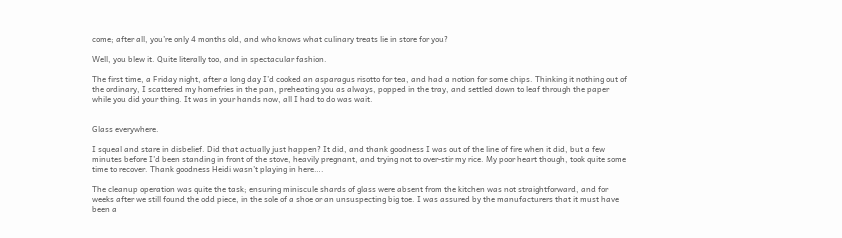come; after all, you’re only 4 months old, and who knows what culinary treats lie in store for you?

Well, you blew it. Quite literally too, and in spectacular fashion.

The first time, a Friday night, after a long day I’d cooked an asparagus risotto for tea, and had a notion for some chips. Thinking it nothing out of the ordinary, I scattered my homefries in the pan, preheating you as always, popped in the tray, and settled down to leaf through the paper while you did your thing. It was in your hands now, all I had to do was wait.


Glass everywhere.

I squeal and stare in disbelief. Did that actually just happen? It did, and thank goodness I was out of the line of fire when it did, but a few minutes before I’d been standing in front of the stove, heavily pregnant, and trying not to over-stir my rice. My poor heart though, took quite some time to recover. Thank goodness Heidi wasn’t playing in here….

The cleanup operation was quite the task; ensuring miniscule shards of glass were absent from the kitchen was not straightforward, and for weeks after we still found the odd piece, in the sole of a shoe or an unsuspecting big toe. I was assured by the manufacturers that it must have been a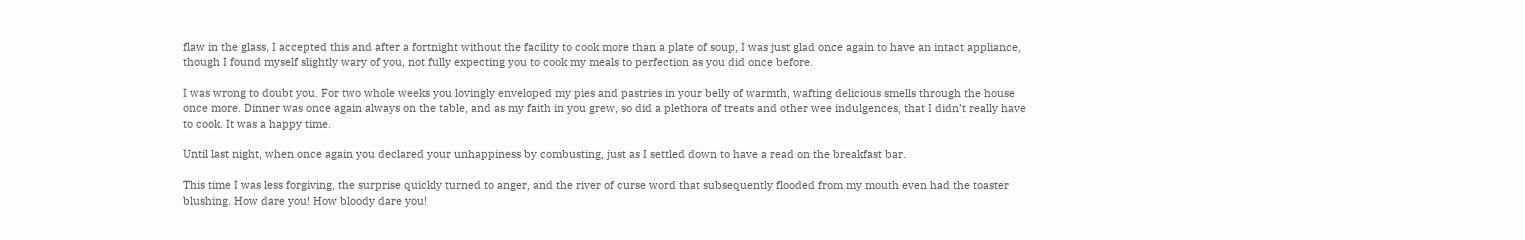flaw in the glass, I accepted this and after a fortnight without the facility to cook more than a plate of soup, I was just glad once again to have an intact appliance, though I found myself slightly wary of you, not fully expecting you to cook my meals to perfection as you did once before.

I was wrong to doubt you. For two whole weeks you lovingly enveloped my pies and pastries in your belly of warmth, wafting delicious smells through the house once more. Dinner was once again always on the table, and as my faith in you grew, so did a plethora of treats and other wee indulgences, that I didn’t really have to cook. It was a happy time.

Until last night, when once again you declared your unhappiness by combusting, just as I settled down to have a read on the breakfast bar.

This time I was less forgiving, the surprise quickly turned to anger, and the river of curse word that subsequently flooded from my mouth even had the toaster blushing. How dare you! How bloody dare you!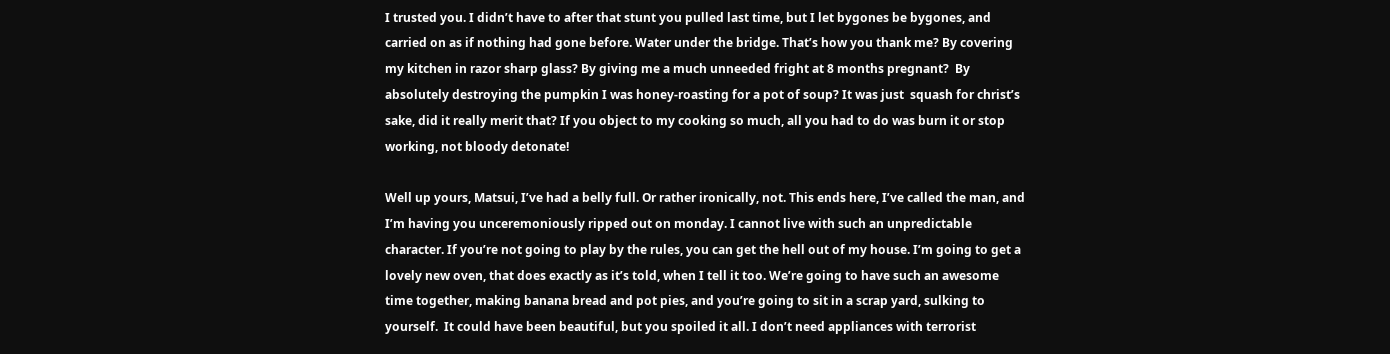I trusted you. I didn’t have to after that stunt you pulled last time, but I let bygones be bygones, and carried on as if nothing had gone before. Water under the bridge. That’s how you thank me? By covering my kitchen in razor sharp glass? By giving me a much unneeded fright at 8 months pregnant?  By absolutely destroying the pumpkin I was honey-roasting for a pot of soup? It was just  squash for christ’s sake, did it really merit that? If you object to my cooking so much, all you had to do was burn it or stop working, not bloody detonate!

Well up yours, Matsui, I’ve had a belly full. Or rather ironically, not. This ends here, I’ve called the man, and I’m having you unceremoniously ripped out on monday. I cannot live with such an unpredictable character. If you’re not going to play by the rules, you can get the hell out of my house. I’m going to get a lovely new oven, that does exactly as it’s told, when I tell it too. We’re going to have such an awesome time together, making banana bread and pot pies, and you’re going to sit in a scrap yard, sulking to yourself.  It could have been beautiful, but you spoiled it all. I don’t need appliances with terrorist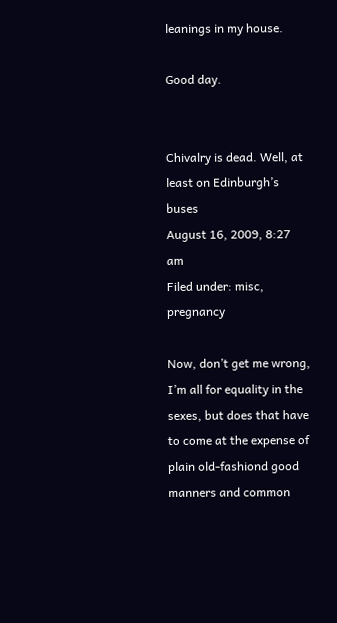leanings in my house.

Good day.


Chivalry is dead. Well, at least on Edinburgh’s buses
August 16, 2009, 8:27 am
Filed under: misc, pregnancy

Now, don’t get me wrong, I’m all for equality in the sexes, but does that have to come at the expense of plain old-fashiond good manners and common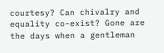courtesy? Can chivalry and equality co-exist? Gone are the days when a gentleman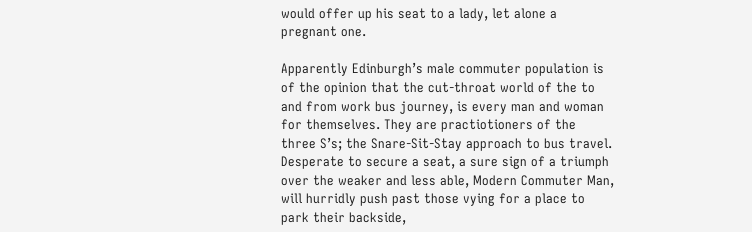would offer up his seat to a lady, let alone a pregnant one.

Apparently Edinburgh’s male commuter population is of the opinion that the cut-throat world of the to and from work bus journey, is every man and woman for themselves. They are practiotioners of the three S’s; the Snare-Sit-Stay approach to bus travel. Desperate to secure a seat, a sure sign of a triumph over the weaker and less able, Modern Commuter Man, will hurridly push past those vying for a place to park their backside,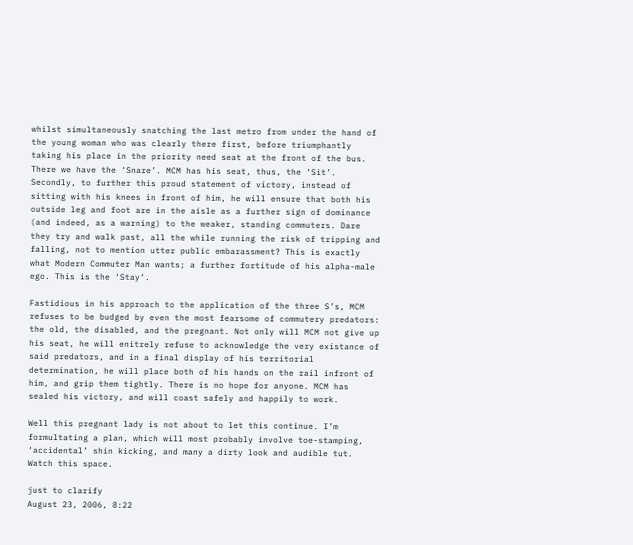whilst simultaneously snatching the last metro from under the hand of the young woman who was clearly there first, before triumphantly taking his place in the priority need seat at the front of the bus. There we have the ‘Snare’. MCM has his seat, thus, the ‘Sit’. Secondly, to further this proud statement of victory, instead of sitting with his knees in front of him, he will ensure that both his outside leg and foot are in the aisle as a further sign of dominance (and indeed, as a warning) to the weaker, standing commuters. Dare they try and walk past, all the while running the risk of tripping and falling, not to mention utter public embarassment? This is exactly what Modern Commuter Man wants; a further fortitude of his alpha-male ego. This is the ‘Stay’.

Fastidious in his approach to the application of the three S’s, MCM refuses to be budged by even the most fearsome of commutery predators: the old, the disabled, and the pregnant. Not only will MCM not give up his seat, he will enitrely refuse to acknowledge the very existance of said predators, and in a final display of his territorial determination, he will place both of his hands on the rail infront of him, and grip them tightly. There is no hope for anyone. MCM has sealed his victory, and will coast safely and happily to work.

Well this pregnant lady is not about to let this continue. I’m formultating a plan, which will most probably involve toe-stamping, ‘accidental’ shin kicking, and many a dirty look and audible tut. Watch this space.

just to clarify
August 23, 2006, 8:22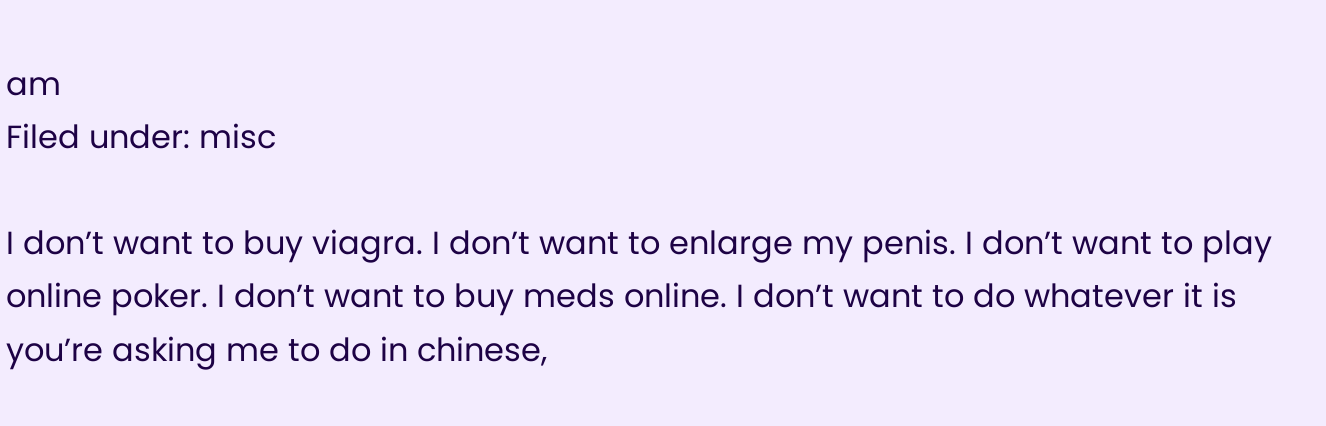am
Filed under: misc

I don’t want to buy viagra. I don’t want to enlarge my penis. I don’t want to play online poker. I don’t want to buy meds online. I don’t want to do whatever it is you’re asking me to do in chinese,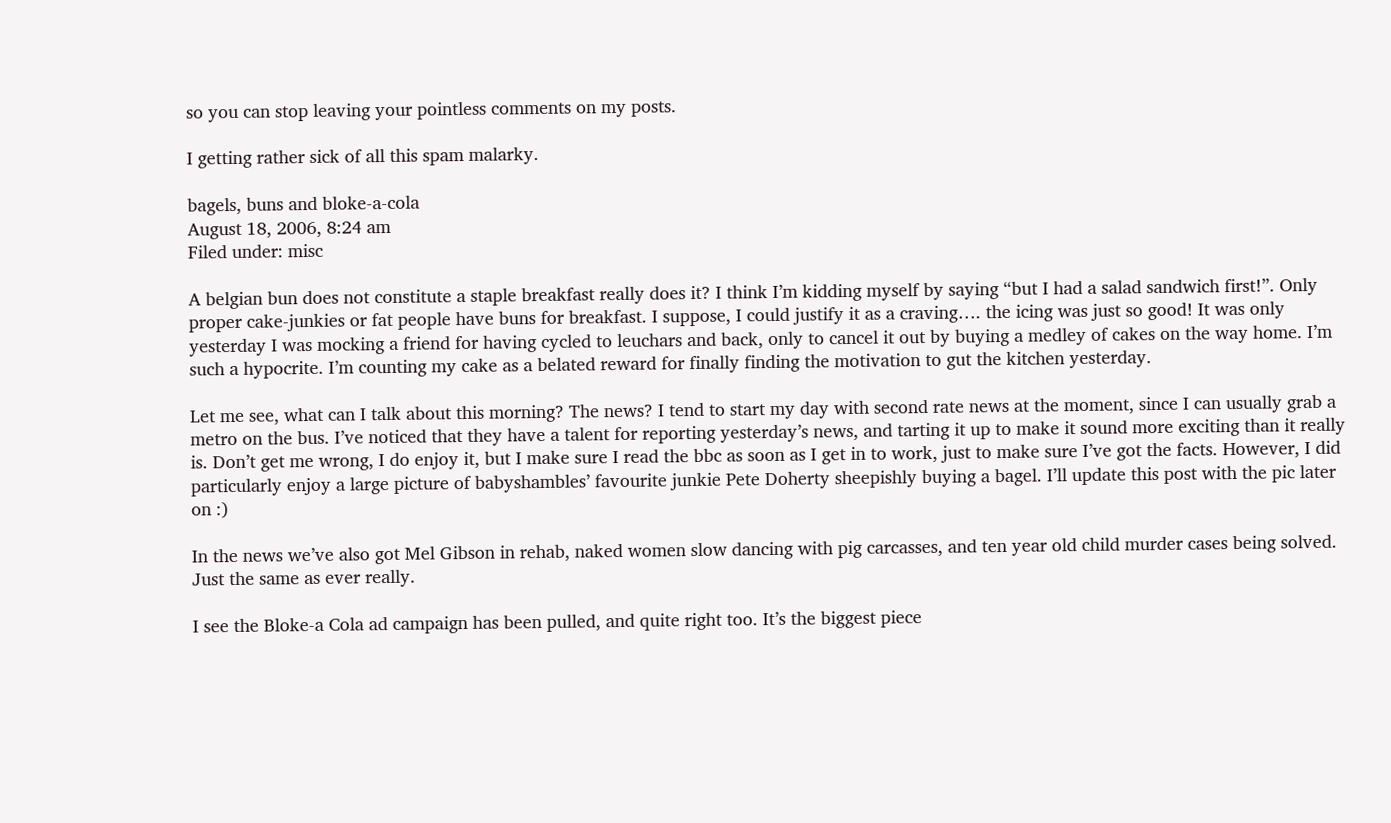so you can stop leaving your pointless comments on my posts.

I getting rather sick of all this spam malarky.

bagels, buns and bloke-a-cola
August 18, 2006, 8:24 am
Filed under: misc

A belgian bun does not constitute a staple breakfast really does it? I think I’m kidding myself by saying “but I had a salad sandwich first!”. Only proper cake-junkies or fat people have buns for breakfast. I suppose, I could justify it as a craving…. the icing was just so good! It was only yesterday I was mocking a friend for having cycled to leuchars and back, only to cancel it out by buying a medley of cakes on the way home. I’m such a hypocrite. I’m counting my cake as a belated reward for finally finding the motivation to gut the kitchen yesterday.

Let me see, what can I talk about this morning? The news? I tend to start my day with second rate news at the moment, since I can usually grab a metro on the bus. I’ve noticed that they have a talent for reporting yesterday’s news, and tarting it up to make it sound more exciting than it really is. Don’t get me wrong, I do enjoy it, but I make sure I read the bbc as soon as I get in to work, just to make sure I’ve got the facts. However, I did particularly enjoy a large picture of babyshambles’ favourite junkie Pete Doherty sheepishly buying a bagel. I’ll update this post with the pic later on :)

In the news we’ve also got Mel Gibson in rehab, naked women slow dancing with pig carcasses, and ten year old child murder cases being solved. Just the same as ever really.

I see the Bloke-a Cola ad campaign has been pulled, and quite right too. It’s the biggest piece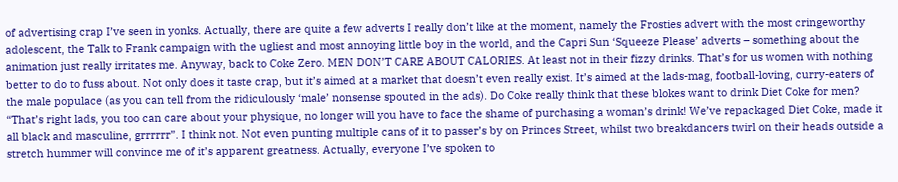of advertising crap I’ve seen in yonks. Actually, there are quite a few adverts I really don’t like at the moment, namely the Frosties advert with the most cringeworthy adolescent, the Talk to Frank campaign with the ugliest and most annoying little boy in the world, and the Capri Sun ‘Squeeze Please’ adverts – something about the animation just really irritates me. Anyway, back to Coke Zero. MEN DON’T CARE ABOUT CALORIES. At least not in their fizzy drinks. That’s for us women with nothing better to do to fuss about. Not only does it taste crap, but it’s aimed at a market that doesn’t even really exist. It’s aimed at the lads-mag, football-loving, curry-eaters of the male populace (as you can tell from the ridiculously ‘male’ nonsense spouted in the ads). Do Coke really think that these blokes want to drink Diet Coke for men? “That’s right lads, you too can care about your physique, no longer will you have to face the shame of purchasing a woman’s drink! We’ve repackaged Diet Coke, made it all black and masculine, grrrrrr”. I think not. Not even punting multiple cans of it to passer’s by on Princes Street, whilst two breakdancers twirl on their heads outside a stretch hummer will convince me of it’s apparent greatness. Actually, everyone I’ve spoken to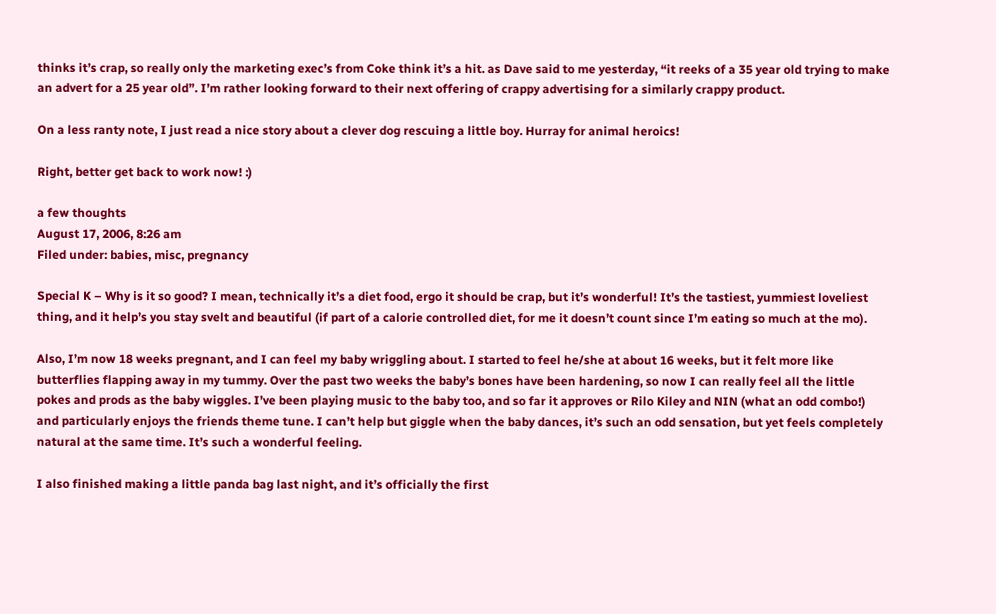thinks it’s crap, so really only the marketing exec’s from Coke think it’s a hit. as Dave said to me yesterday, “it reeks of a 35 year old trying to make an advert for a 25 year old”. I’m rather looking forward to their next offering of crappy advertising for a similarly crappy product.

On a less ranty note, I just read a nice story about a clever dog rescuing a little boy. Hurray for animal heroics!

Right, better get back to work now! :)

a few thoughts
August 17, 2006, 8:26 am
Filed under: babies, misc, pregnancy

Special K – Why is it so good? I mean, technically it’s a diet food, ergo it should be crap, but it’s wonderful! It’s the tastiest, yummiest loveliest thing, and it help’s you stay svelt and beautiful (if part of a calorie controlled diet, for me it doesn’t count since I’m eating so much at the mo).

Also, I’m now 18 weeks pregnant, and I can feel my baby wriggling about. I started to feel he/she at about 16 weeks, but it felt more like butterflies flapping away in my tummy. Over the past two weeks the baby’s bones have been hardening, so now I can really feel all the little pokes and prods as the baby wiggles. I’ve been playing music to the baby too, and so far it approves or Rilo Kiley and NIN (what an odd combo!) and particularly enjoys the friends theme tune. I can’t help but giggle when the baby dances, it’s such an odd sensation, but yet feels completely natural at the same time. It’s such a wonderful feeling.

I also finished making a little panda bag last night, and it’s officially the first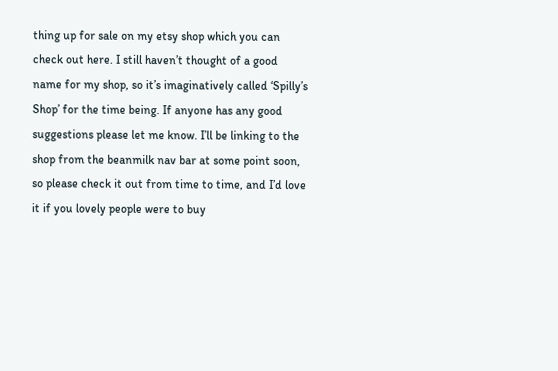thing up for sale on my etsy shop which you can check out here. I still haven’t thought of a good name for my shop, so it’s imaginatively called ‘Spilly’s Shop’ for the time being. If anyone has any good suggestions please let me know. I’ll be linking to the shop from the beanmilk nav bar at some point soon, so please check it out from time to time, and I’d love it if you lovely people were to buy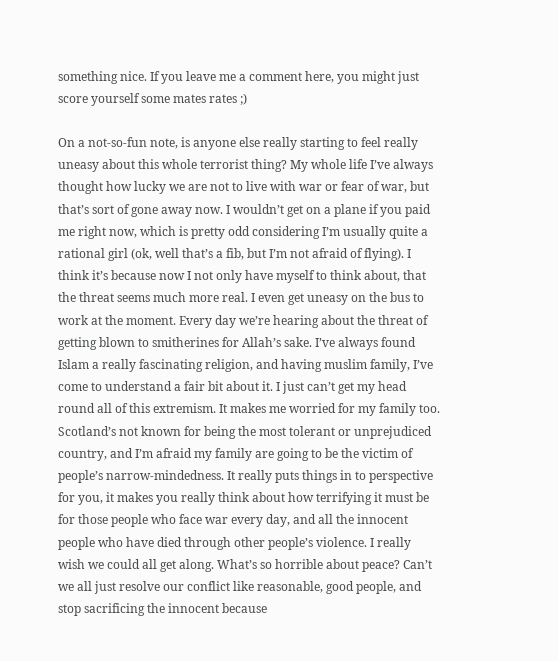something nice. If you leave me a comment here, you might just score yourself some mates rates ;)

On a not-so-fun note, is anyone else really starting to feel really uneasy about this whole terrorist thing? My whole life I’ve always thought how lucky we are not to live with war or fear of war, but that’s sort of gone away now. I wouldn’t get on a plane if you paid me right now, which is pretty odd considering I’m usually quite a rational girl (ok, well that’s a fib, but I’m not afraid of flying). I think it’s because now I not only have myself to think about, that the threat seems much more real. I even get uneasy on the bus to work at the moment. Every day we’re hearing about the threat of getting blown to smitherines for Allah’s sake. I’ve always found Islam a really fascinating religion, and having muslim family, I’ve come to understand a fair bit about it. I just can’t get my head round all of this extremism. It makes me worried for my family too. Scotland’s not known for being the most tolerant or unprejudiced country, and I’m afraid my family are going to be the victim of people’s narrow-mindedness. It really puts things in to perspective for you, it makes you really think about how terrifying it must be for those people who face war every day, and all the innocent people who have died through other people’s violence. I really wish we could all get along. What’s so horrible about peace? Can’t we all just resolve our conflict like reasonable, good people, and stop sacrificing the innocent because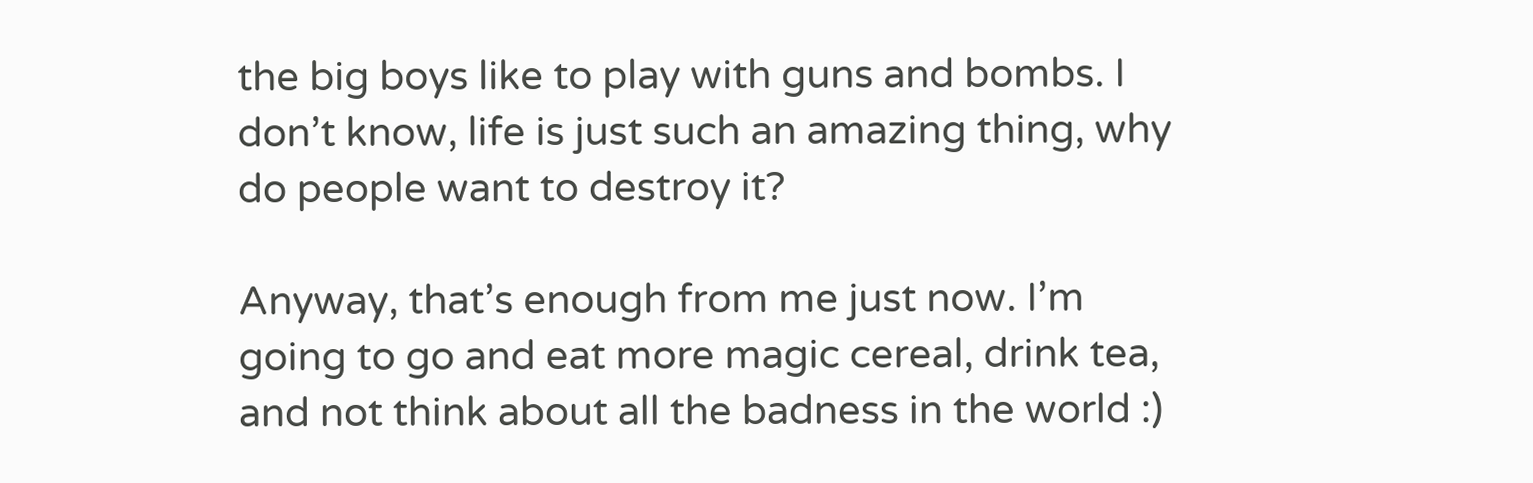the big boys like to play with guns and bombs. I don’t know, life is just such an amazing thing, why do people want to destroy it?

Anyway, that’s enough from me just now. I’m going to go and eat more magic cereal, drink tea, and not think about all the badness in the world :)